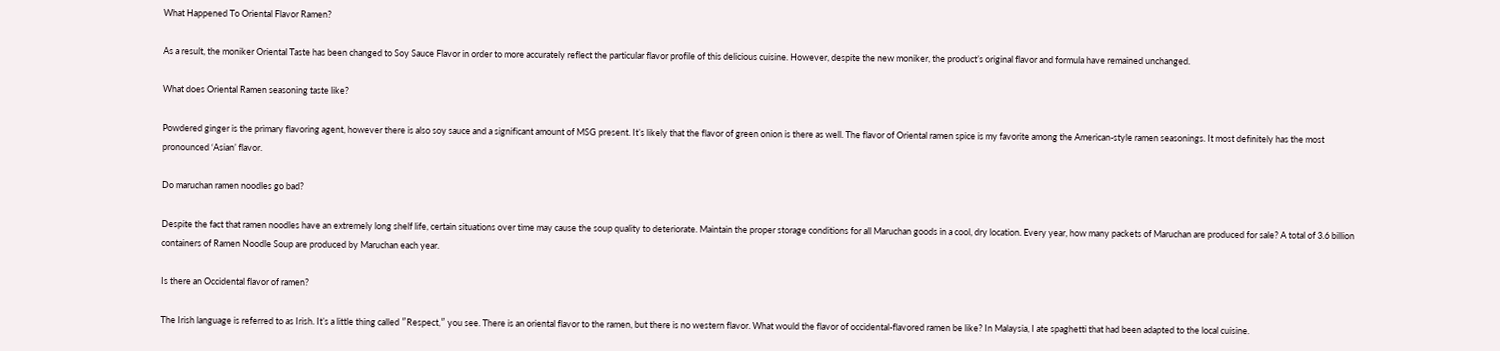What Happened To Oriental Flavor Ramen?

As a result, the moniker Oriental Taste has been changed to Soy Sauce Flavor in order to more accurately reflect the particular flavor profile of this delicious cuisine. However, despite the new moniker, the product’s original flavor and formula have remained unchanged.

What does Oriental Ramen seasoning taste like?

Powdered ginger is the primary flavoring agent, however there is also soy sauce and a significant amount of MSG present. It’s likely that the flavor of green onion is there as well. The flavor of Oriental ramen spice is my favorite among the American-style ramen seasonings. It most definitely has the most pronounced ‘Asian’ flavor.

Do maruchan ramen noodles go bad?

Despite the fact that ramen noodles have an extremely long shelf life, certain situations over time may cause the soup quality to deteriorate. Maintain the proper storage conditions for all Maruchan goods in a cool, dry location. Every year, how many packets of Maruchan are produced for sale? A total of 3.6 billion containers of Ramen Noodle Soup are produced by Maruchan each year.

Is there an Occidental flavor of ramen?

The Irish language is referred to as Irish. It’s a little thing called ″Respect,″ you see. There is an oriental flavor to the ramen, but there is no western flavor. What would the flavor of occidental-flavored ramen be like? In Malaysia, I ate spaghetti that had been adapted to the local cuisine.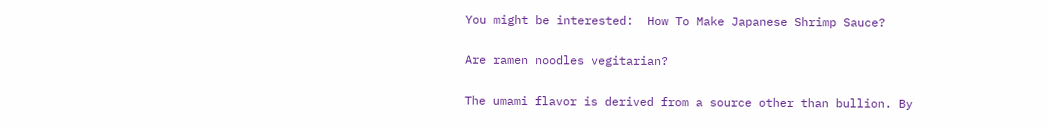You might be interested:  How To Make Japanese Shrimp Sauce?

Are ramen noodles vegitarian?

The umami flavor is derived from a source other than bullion. By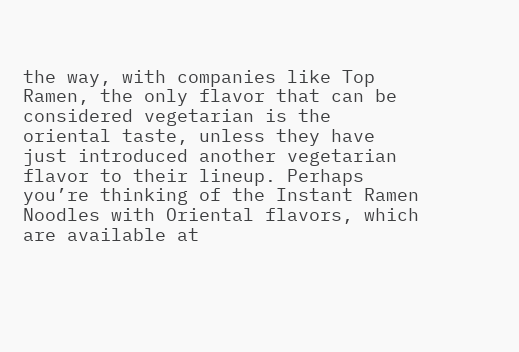the way, with companies like Top Ramen, the only flavor that can be considered vegetarian is the oriental taste, unless they have just introduced another vegetarian flavor to their lineup. Perhaps you’re thinking of the Instant Ramen Noodles with Oriental flavors, which are available at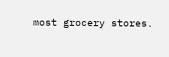most grocery stores.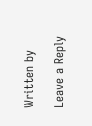Written by

Leave a Reply